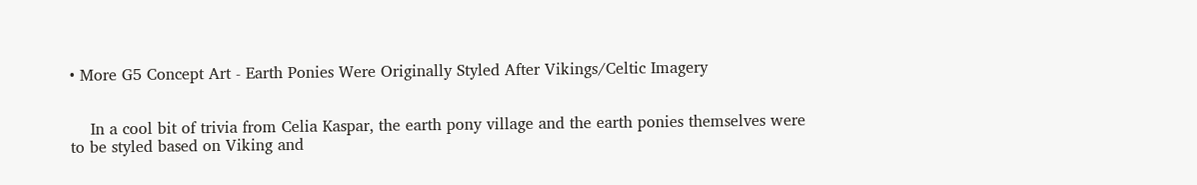• More G5 Concept Art - Earth Ponies Were Originally Styled After Vikings/Celtic Imagery


    In a cool bit of trivia from Celia Kaspar, the earth pony village and the earth ponies themselves were to be styled based on Viking and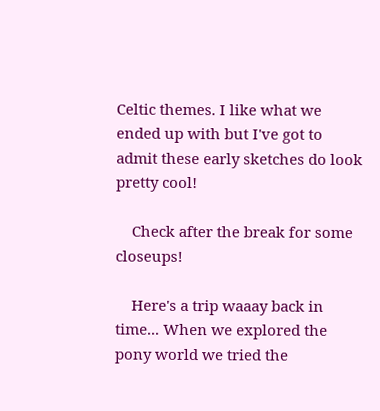Celtic themes. I like what we ended up with but I've got to admit these early sketches do look pretty cool!

    Check after the break for some closeups!

    Here's a trip waaay back in time... When we explored the pony world we tried the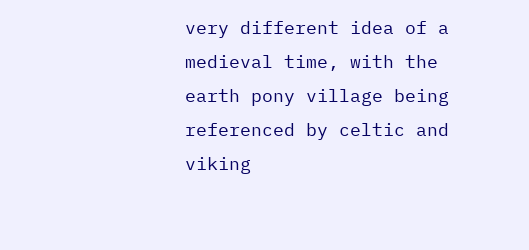very different idea of a medieval time, with the earth pony village being referenced by celtic and viking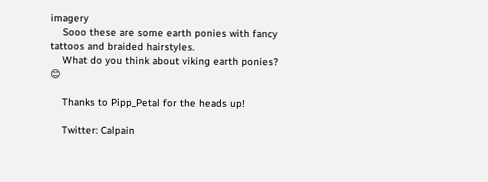imagery
    Sooo these are some earth ponies with fancy tattoos and braided hairstyles.
    What do you think about viking earth ponies? 😊

    Thanks to Pipp_Petal for the heads up!

    Twitter: Calpain